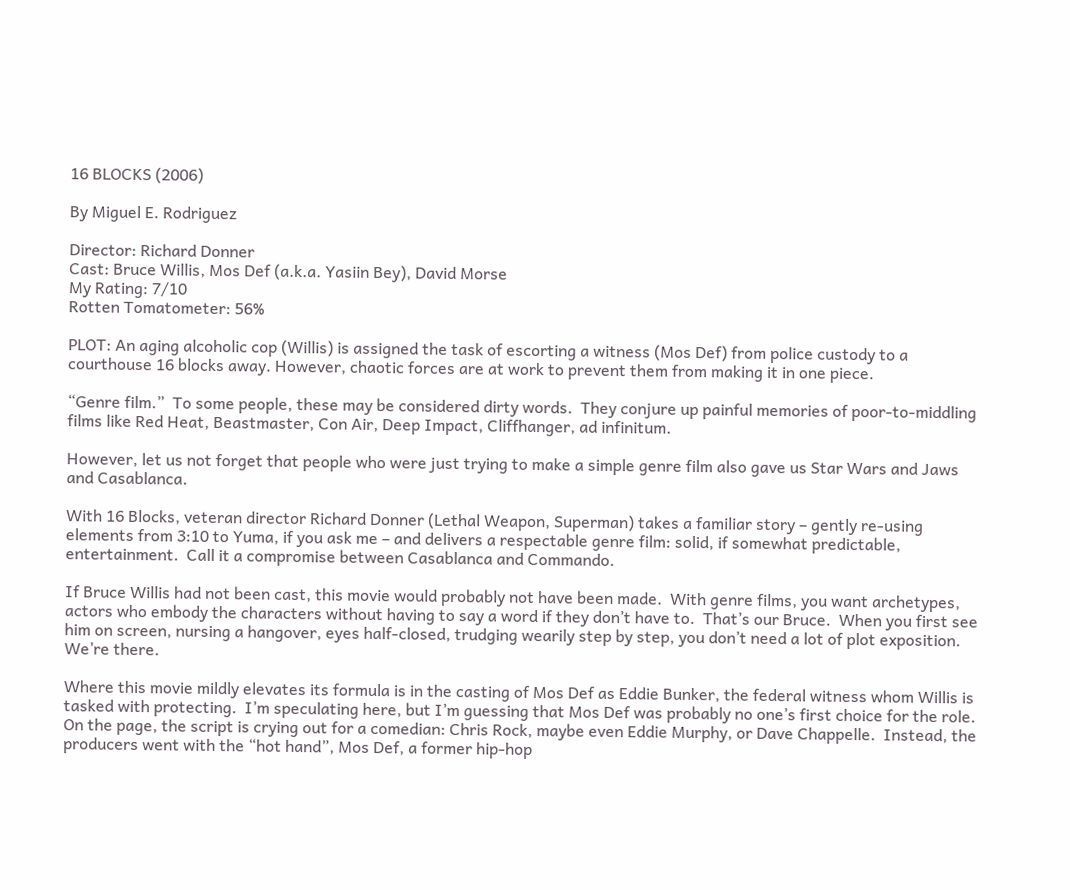16 BLOCKS (2006)

By Miguel E. Rodriguez

Director: Richard Donner
Cast: Bruce Willis, Mos Def (a.k.a. Yasiin Bey), David Morse
My Rating: 7/10
Rotten Tomatometer: 56%

PLOT: An aging alcoholic cop (Willis) is assigned the task of escorting a witness (Mos Def) from police custody to a courthouse 16 blocks away. However, chaotic forces are at work to prevent them from making it in one piece.

“Genre film.”  To some people, these may be considered dirty words.  They conjure up painful memories of poor-to-middling films like Red Heat, Beastmaster, Con Air, Deep Impact, Cliffhanger, ad infinitum.

However, let us not forget that people who were just trying to make a simple genre film also gave us Star Wars and Jaws and Casablanca.

With 16 Blocks, veteran director Richard Donner (Lethal Weapon, Superman) takes a familiar story – gently re-using elements from 3:10 to Yuma, if you ask me – and delivers a respectable genre film: solid, if somewhat predictable, entertainment.  Call it a compromise between Casablanca and Commando.

If Bruce Willis had not been cast, this movie would probably not have been made.  With genre films, you want archetypes, actors who embody the characters without having to say a word if they don’t have to.  That’s our Bruce.  When you first see him on screen, nursing a hangover, eyes half-closed, trudging wearily step by step, you don’t need a lot of plot exposition.  We’re there.

Where this movie mildly elevates its formula is in the casting of Mos Def as Eddie Bunker, the federal witness whom Willis is tasked with protecting.  I’m speculating here, but I’m guessing that Mos Def was probably no one’s first choice for the role.  On the page, the script is crying out for a comedian: Chris Rock, maybe even Eddie Murphy, or Dave Chappelle.  Instead, the producers went with the “hot hand”, Mos Def, a former hip-hop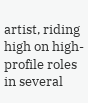artist, riding high on high-profile roles in several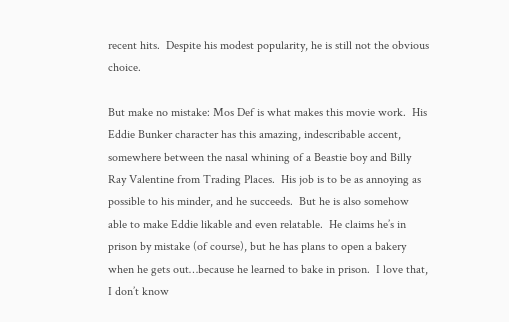recent hits.  Despite his modest popularity, he is still not the obvious choice.

But make no mistake: Mos Def is what makes this movie work.  His Eddie Bunker character has this amazing, indescribable accent, somewhere between the nasal whining of a Beastie boy and Billy Ray Valentine from Trading Places.  His job is to be as annoying as possible to his minder, and he succeeds.  But he is also somehow able to make Eddie likable and even relatable.  He claims he’s in prison by mistake (of course), but he has plans to open a bakery when he gets out…because he learned to bake in prison.  I love that, I don’t know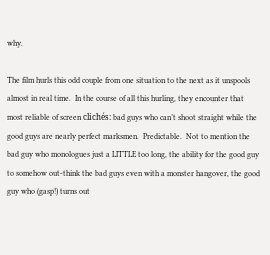why.

The film hurls this odd couple from one situation to the next as it unspools almost in real time.  In the course of all this hurling, they encounter that most reliable of screen clichés: bad guys who can’t shoot straight while the good guys are nearly perfect marksmen.  Predictable.  Not to mention the bad guy who monologues just a LITTLE too long, the ability for the good guy to somehow out-think the bad guys even with a monster hangover, the good guy who (gasp!) turns out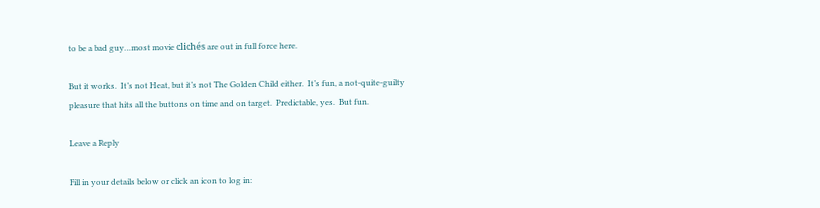to be a bad guy…most movie clichés are out in full force here.

But it works.  It’s not Heat, but it’s not The Golden Child either.  It’s fun, a not-quite-guilty pleasure that hits all the buttons on time and on target.  Predictable, yes.  But fun.

Leave a Reply

Fill in your details below or click an icon to log in: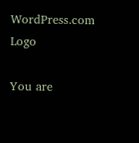WordPress.com Logo

You are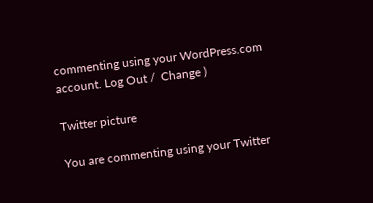commenting using your WordPress.com account. Log Out /  Change )

Twitter picture

You are commenting using your Twitter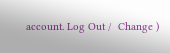account. Log Out /  Change )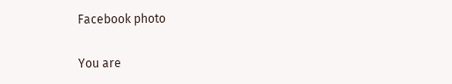Facebook photo

You are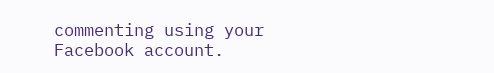commenting using your Facebook account.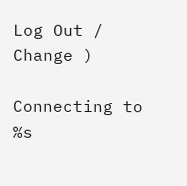Log Out /  Change )

Connecting to %s